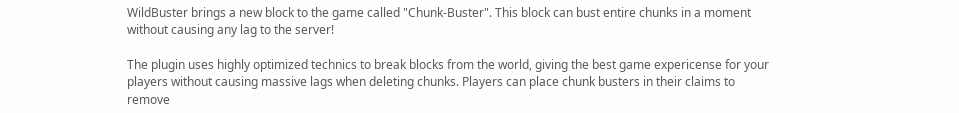WildBuster brings a new block to the game called "Chunk-Buster". This block can bust entire chunks in a moment without causing any lag to the server!

The plugin uses highly optimized technics to break blocks from the world, giving the best game expericense for your players without causing massive lags when deleting chunks. Players can place chunk busters in their claims to remove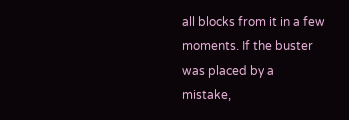all blocks from it in a few moments. If the buster was placed by a mistake,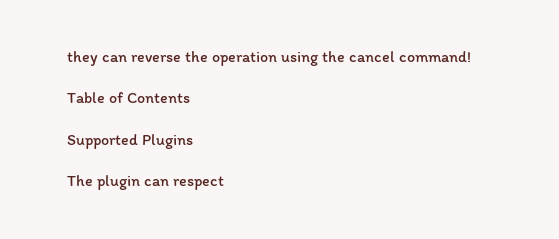they can reverse the operation using the cancel command!

Table of Contents

Supported Plugins

The plugin can respect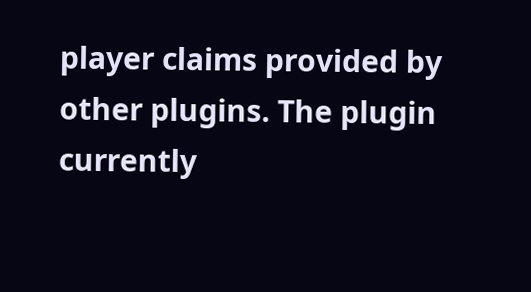player claims provided by other plugins. The plugin currently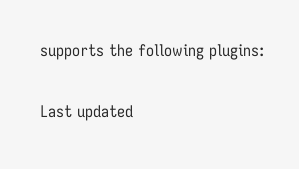supports the following plugins:

Last updated